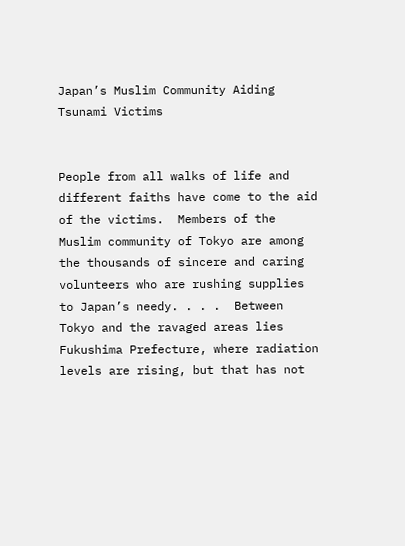Japan’s Muslim Community Aiding Tsunami Victims


People from all walks of life and different faiths have come to the aid of the victims.  Members of the Muslim community of Tokyo are among the thousands of sincere and caring volunteers who are rushing supplies to Japan’s needy. . . .  Between Tokyo and the ravaged areas lies Fukushima Prefecture, where radiation levels are rising, but that has not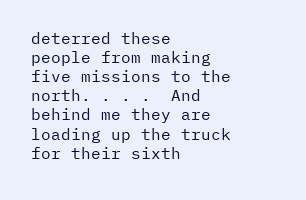deterred these people from making five missions to the north. . . .  And behind me they are loading up the truck for their sixth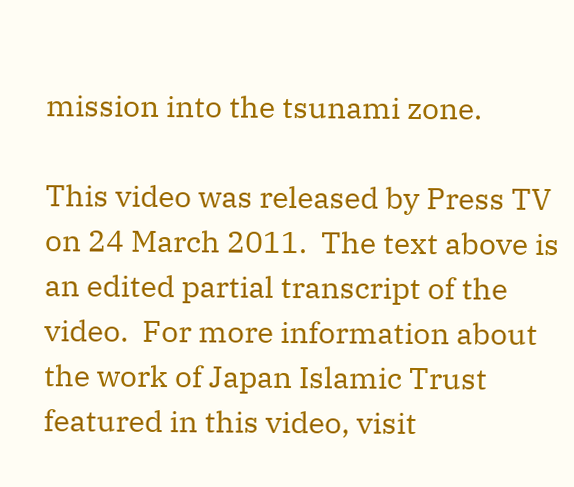mission into the tsunami zone.

This video was released by Press TV on 24 March 2011.  The text above is an edited partial transcript of the video.  For more information about the work of Japan Islamic Trust featured in this video, visit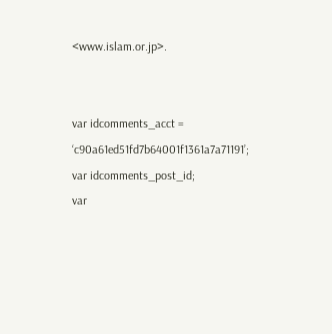<www.islam.or.jp>.


var idcomments_acct = ‘c90a61ed51fd7b64001f1361a7a71191’;
var idcomments_post_id;
var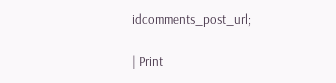idcomments_post_url;

| Print